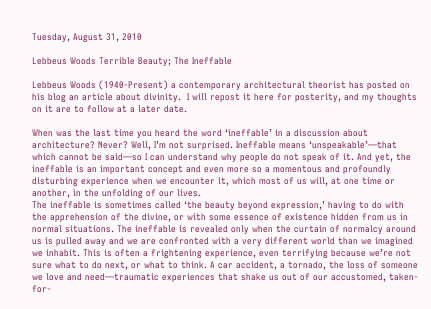Tuesday, August 31, 2010

Lebbeus Woods Terrible Beauty; The Ineffable

Lebbeus Woods (1940-Present) a contemporary architectural theorist has posted on his blog an article about divinity.  I will repost it here for posterity, and my thoughts on it are to follow at a later date.

When was the last time you heard the word ‘ineffable’ in a discussion about architecture? Never? Well, I’m not surprised. Ineffable means ‘unspeakable’—that which cannot be said—so I can understand why people do not speak of it. And yet, the ineffable is an important concept and even more so a momentous and profoundly disturbing experience when we encounter it, which most of us will, at one time or another, in the unfolding of our lives.
The ineffable is sometimes called ‘the beauty beyond expression,’ having to do with the apprehension of the divine, or with some essence of existence hidden from us in normal situations. The ineffable is revealed only when the curtain of normalcy around us is pulled away and we are confronted with a very different world than we imagined we inhabit. This is often a frightening experience, even terrifying because we’re not sure what to do next, or what to think. A car accident, a tornado, the loss of someone we love and need—traumatic experiences that shake us out of our accustomed, taken-for-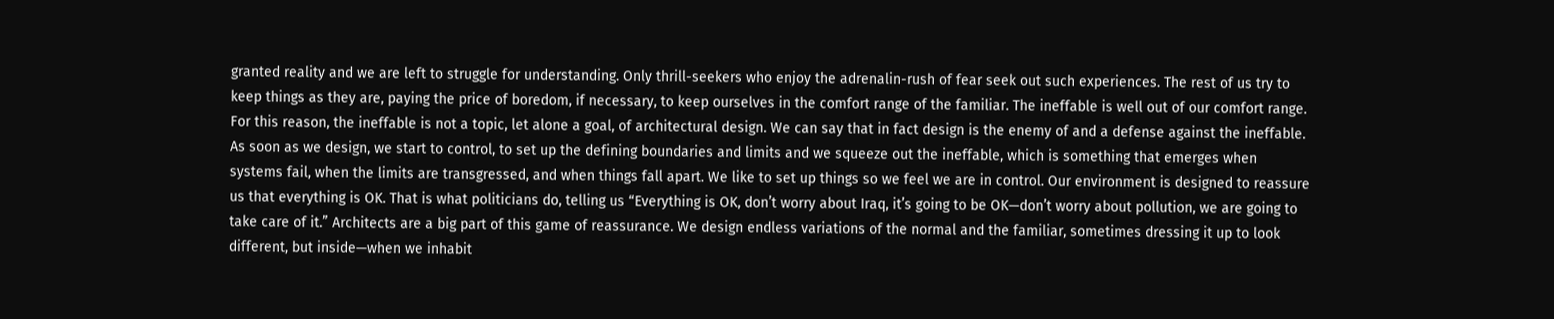granted reality and we are left to struggle for understanding. Only thrill-seekers who enjoy the adrenalin-rush of fear seek out such experiences. The rest of us try to keep things as they are, paying the price of boredom, if necessary, to keep ourselves in the comfort range of the familiar. The ineffable is well out of our comfort range.
For this reason, the ineffable is not a topic, let alone a goal, of architectural design. We can say that in fact design is the enemy of and a defense against the ineffable. As soon as we design, we start to control, to set up the defining boundaries and limits and we squeeze out the ineffable, which is something that emerges when systems fail, when the limits are transgressed, and when things fall apart. We like to set up things so we feel we are in control. Our environment is designed to reassure us that everything is OK. That is what politicians do, telling us “Everything is OK, don’t worry about Iraq, it’s going to be OK—don’t worry about pollution, we are going to take care of it.” Architects are a big part of this game of reassurance. We design endless variations of the normal and the familiar, sometimes dressing it up to look different, but inside—when we inhabit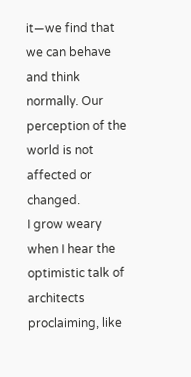it—we find that we can behave and think normally. Our perception of the world is not affected or changed.
I grow weary when I hear the optimistic talk of architects proclaiming, like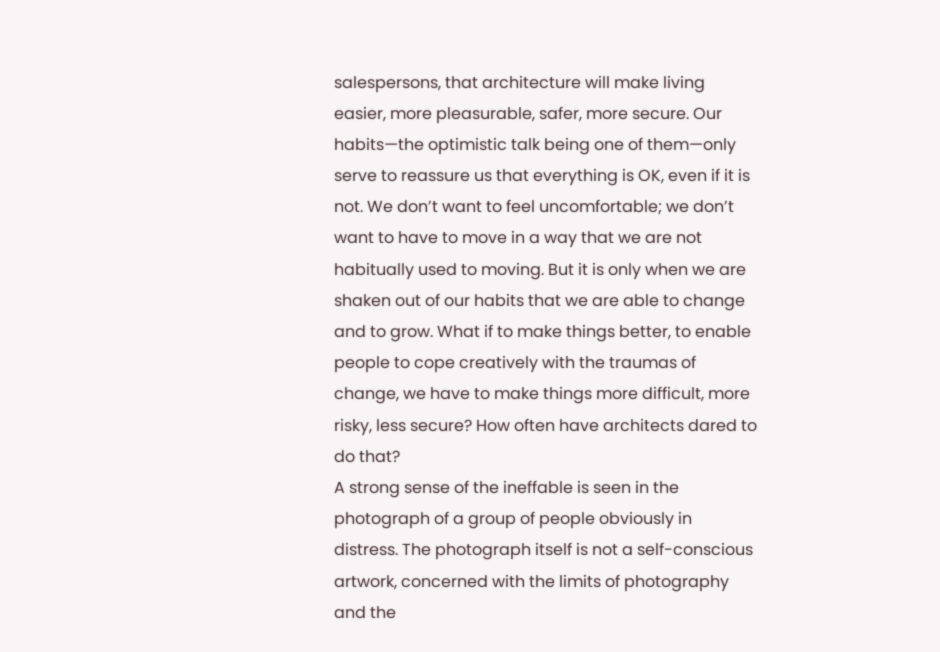salespersons, that architecture will make living easier, more pleasurable, safer, more secure. Our habits—the optimistic talk being one of them—only serve to reassure us that everything is OK, even if it is not. We don’t want to feel uncomfortable; we don’t want to have to move in a way that we are not habitually used to moving. But it is only when we are shaken out of our habits that we are able to change and to grow. What if to make things better, to enable people to cope creatively with the traumas of change, we have to make things more difficult, more risky, less secure? How often have architects dared to do that?
A strong sense of the ineffable is seen in the photograph of a group of people obviously in distress. The photograph itself is not a self-conscious artwork, concerned with the limits of photography and the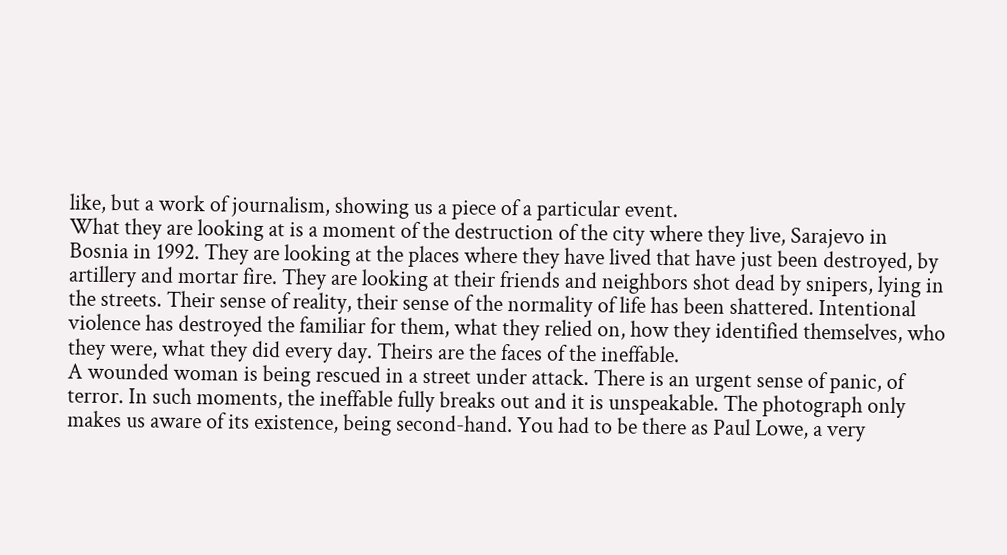like, but a work of journalism, showing us a piece of a particular event.
What they are looking at is a moment of the destruction of the city where they live, Sarajevo in Bosnia in 1992. They are looking at the places where they have lived that have just been destroyed, by artillery and mortar fire. They are looking at their friends and neighbors shot dead by snipers, lying in the streets. Their sense of reality, their sense of the normality of life has been shattered. Intentional violence has destroyed the familiar for them, what they relied on, how they identified themselves, who they were, what they did every day. Theirs are the faces of the ineffable.
A wounded woman is being rescued in a street under attack. There is an urgent sense of panic, of terror. In such moments, the ineffable fully breaks out and it is unspeakable. The photograph only makes us aware of its existence, being second-hand. You had to be there as Paul Lowe, a very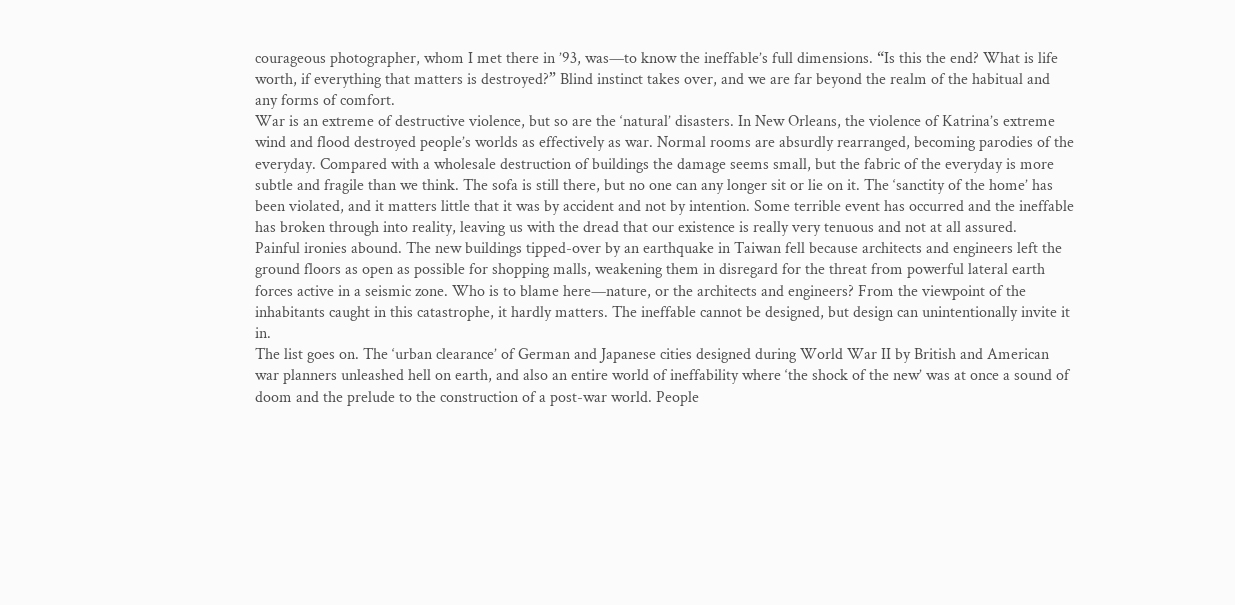courageous photographer, whom I met there in ’93, was—to know the ineffable’s full dimensions. “Is this the end? What is life worth, if everything that matters is destroyed?” Blind instinct takes over, and we are far beyond the realm of the habitual and any forms of comfort.
War is an extreme of destructive violence, but so are the ‘natural’ disasters. In New Orleans, the violence of Katrina’s extreme wind and flood destroyed people’s worlds as effectively as war. Normal rooms are absurdly rearranged, becoming parodies of the everyday. Compared with a wholesale destruction of buildings the damage seems small, but the fabric of the everyday is more subtle and fragile than we think. The sofa is still there, but no one can any longer sit or lie on it. The ‘sanctity of the home’ has been violated, and it matters little that it was by accident and not by intention. Some terrible event has occurred and the ineffable has broken through into reality, leaving us with the dread that our existence is really very tenuous and not at all assured.
Painful ironies abound. The new buildings tipped-over by an earthquake in Taiwan fell because architects and engineers left the ground floors as open as possible for shopping malls, weakening them in disregard for the threat from powerful lateral earth forces active in a seismic zone. Who is to blame here—nature, or the architects and engineers? From the viewpoint of the inhabitants caught in this catastrophe, it hardly matters. The ineffable cannot be designed, but design can unintentionally invite it in.
The list goes on. The ‘urban clearance’ of German and Japanese cities designed during World War II by British and American war planners unleashed hell on earth, and also an entire world of ineffability where ‘the shock of the new’ was at once a sound of doom and the prelude to the construction of a post-war world. People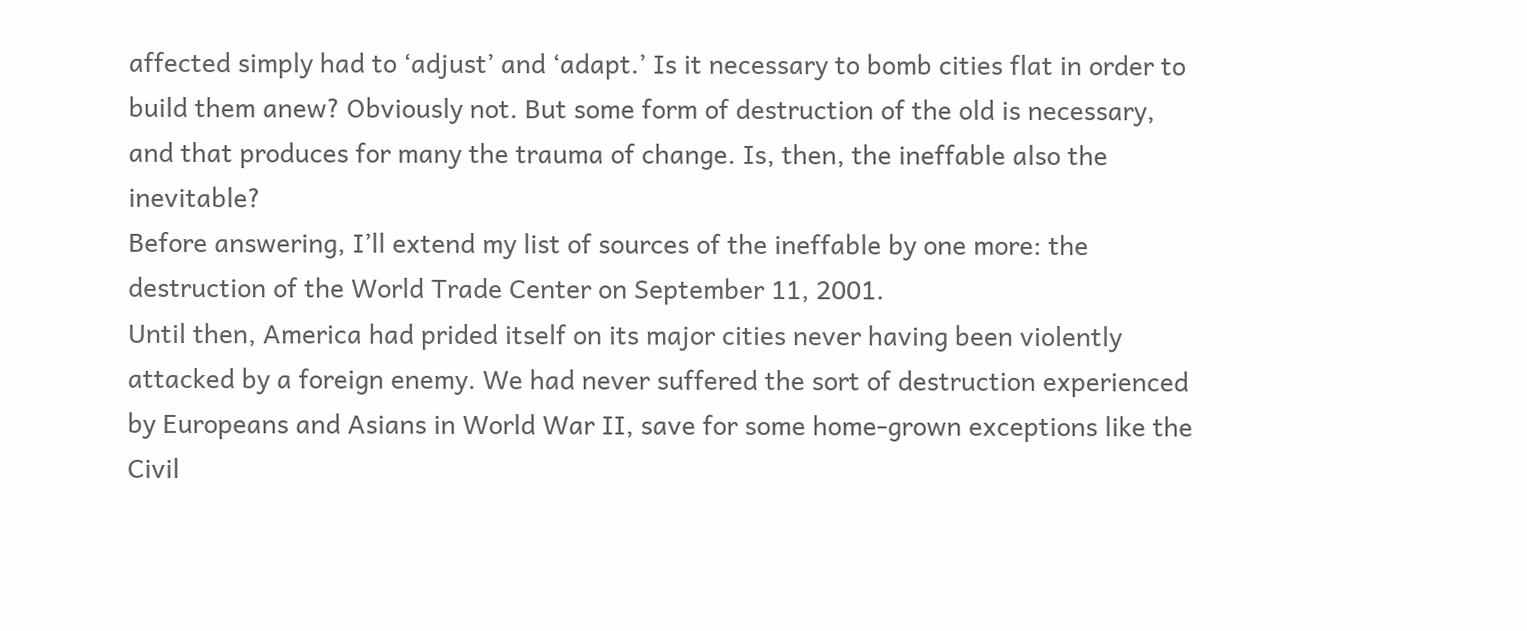affected simply had to ‘adjust’ and ‘adapt.’ Is it necessary to bomb cities flat in order to build them anew? Obviously not. But some form of destruction of the old is necessary, and that produces for many the trauma of change. Is, then, the ineffable also the inevitable?
Before answering, I’ll extend my list of sources of the ineffable by one more: the destruction of the World Trade Center on September 11, 2001.
Until then, America had prided itself on its major cities never having been violently attacked by a foreign enemy. We had never suffered the sort of destruction experienced by Europeans and Asians in World War II, save for some home-grown exceptions like the Civil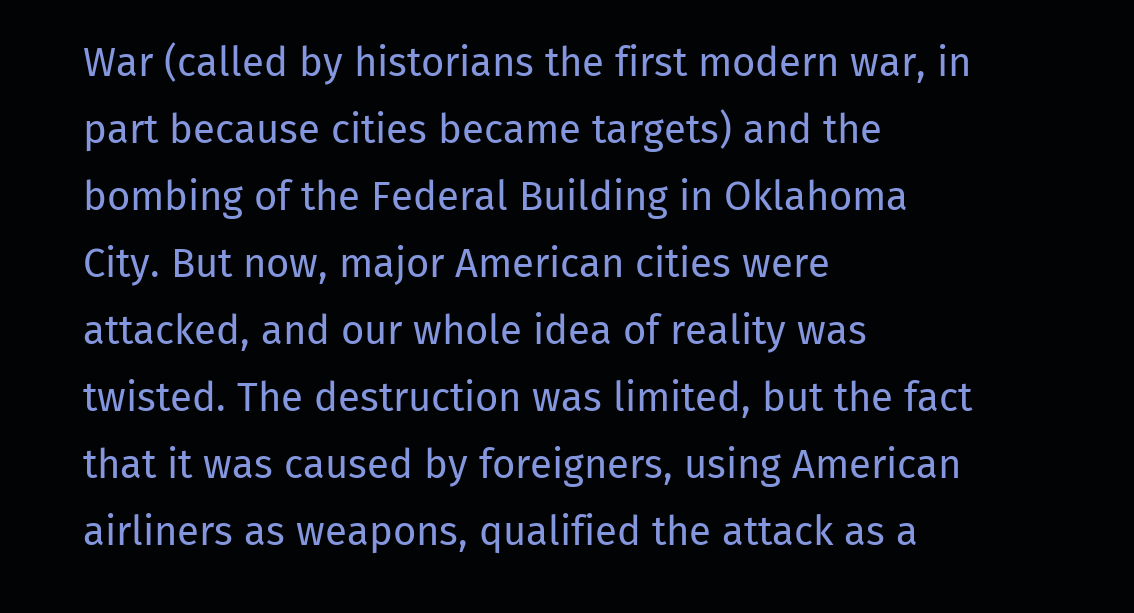War (called by historians the first modern war, in part because cities became targets) and the bombing of the Federal Building in Oklahoma City. But now, major American cities were attacked, and our whole idea of reality was twisted. The destruction was limited, but the fact that it was caused by foreigners, using American airliners as weapons, qualified the attack as a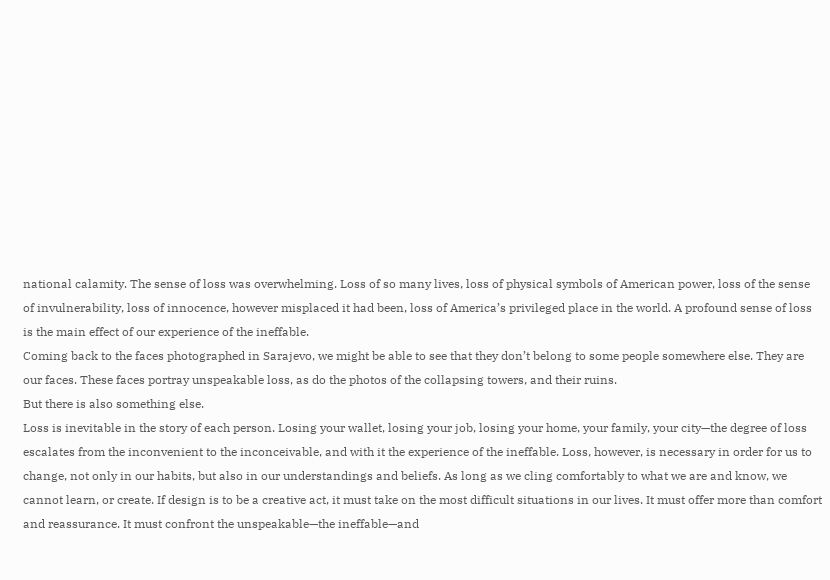national calamity. The sense of loss was overwhelming. Loss of so many lives, loss of physical symbols of American power, loss of the sense of invulnerability, loss of innocence, however misplaced it had been, loss of America’s privileged place in the world. A profound sense of loss is the main effect of our experience of the ineffable.
Coming back to the faces photographed in Sarajevo, we might be able to see that they don’t belong to some people somewhere else. They are our faces. These faces portray unspeakable loss, as do the photos of the collapsing towers, and their ruins.
But there is also something else.
Loss is inevitable in the story of each person. Losing your wallet, losing your job, losing your home, your family, your city—the degree of loss escalates from the inconvenient to the inconceivable, and with it the experience of the ineffable. Loss, however, is necessary in order for us to change, not only in our habits, but also in our understandings and beliefs. As long as we cling comfortably to what we are and know, we cannot learn, or create. If design is to be a creative act, it must take on the most difficult situations in our lives. It must offer more than comfort and reassurance. It must confront the unspeakable—the ineffable—and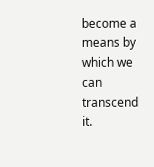become a means by which we can transcend it.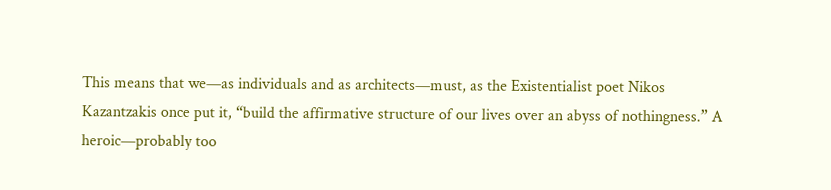This means that we—as individuals and as architects—must, as the Existentialist poet Nikos Kazantzakis once put it, “build the affirmative structure of our lives over an abyss of nothingness.” A heroic—probably too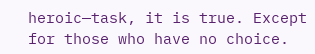heroic—task, it is true. Except for those who have no choice.